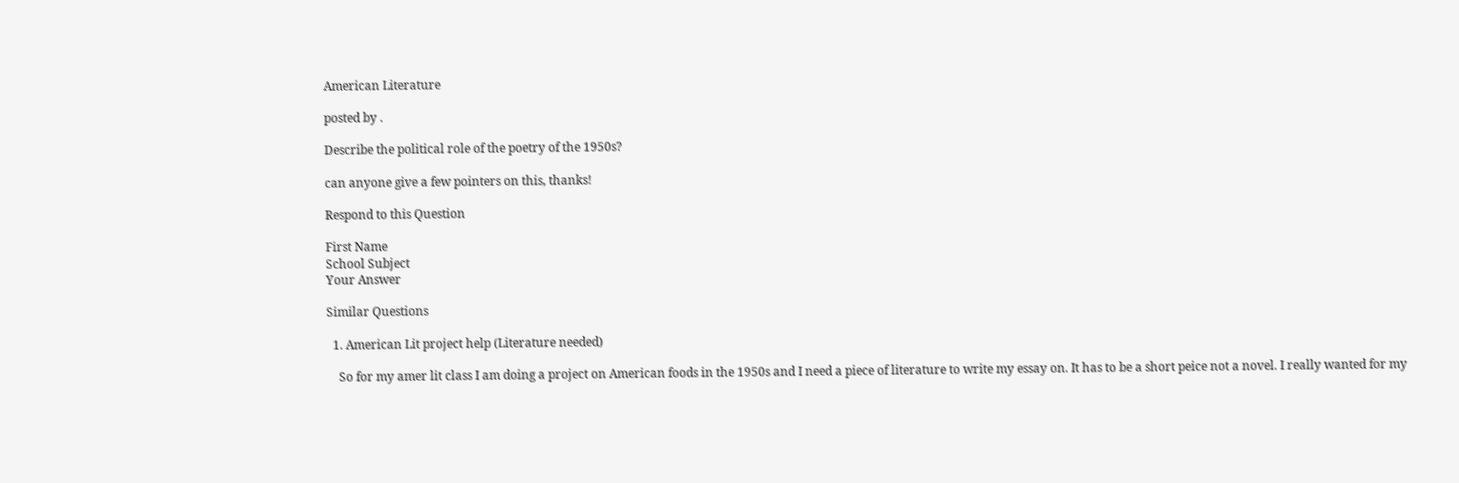American Literature

posted by .

Describe the political role of the poetry of the 1950s?

can anyone give a few pointers on this, thanks!

Respond to this Question

First Name
School Subject
Your Answer

Similar Questions

  1. American Lit project help (Literature needed)

    So for my amer lit class I am doing a project on American foods in the 1950s and I need a piece of literature to write my essay on. It has to be a short peice not a novel. I really wanted for my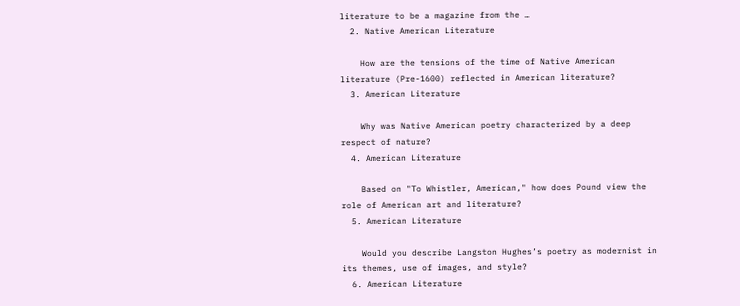literature to be a magazine from the …
  2. Native American Literature

    How are the tensions of the time of Native American literature (Pre-1600) reflected in American literature?
  3. American Literature

    Why was Native American poetry characterized by a deep respect of nature?
  4. American Literature

    Based on "To Whistler, American," how does Pound view the role of American art and literature?
  5. American Literature

    Would you describe Langston Hughes’s poetry as modernist in its themes, use of images, and style?
  6. American Literature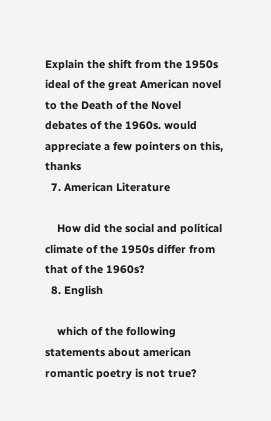Explain the shift from the 1950s ideal of the great American novel to the Death of the Novel debates of the 1960s. would appreciate a few pointers on this, thanks
  7. American Literature

    How did the social and political climate of the 1950s differ from that of the 1960s?
  8. English

    which of the following statements about american romantic poetry is not true?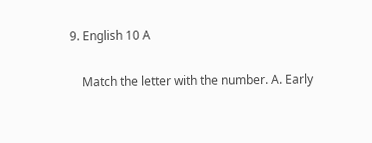9. English 10 A

    Match the letter with the number. A. Early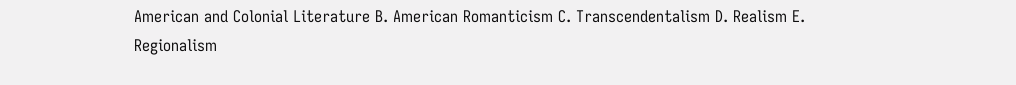American and Colonial Literature B. American Romanticism C. Transcendentalism D. Realism E. Regionalism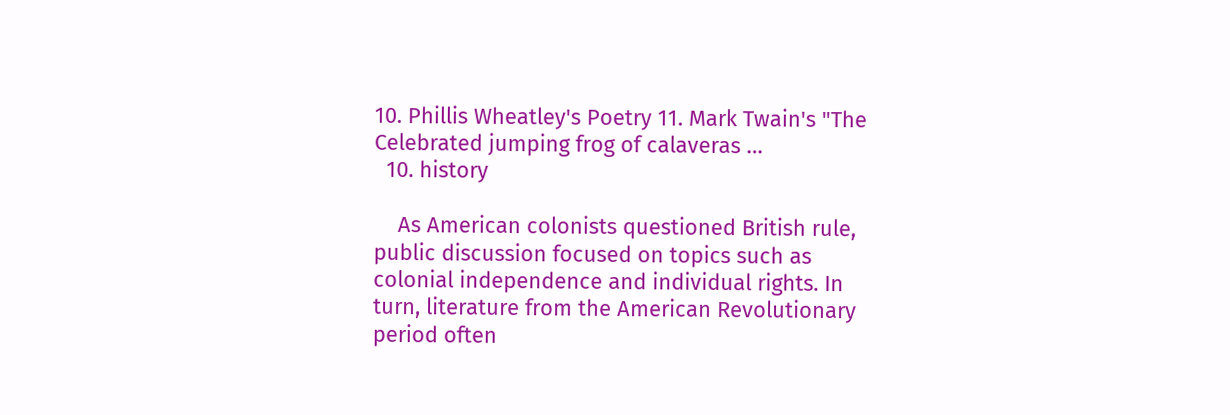10. Phillis Wheatley's Poetry 11. Mark Twain's "The Celebrated jumping frog of calaveras …
  10. history

    As American colonists questioned British rule, public discussion focused on topics such as colonial independence and individual rights. In turn, literature from the American Revolutionary period often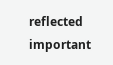reflected important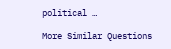political …

More Similar Questions